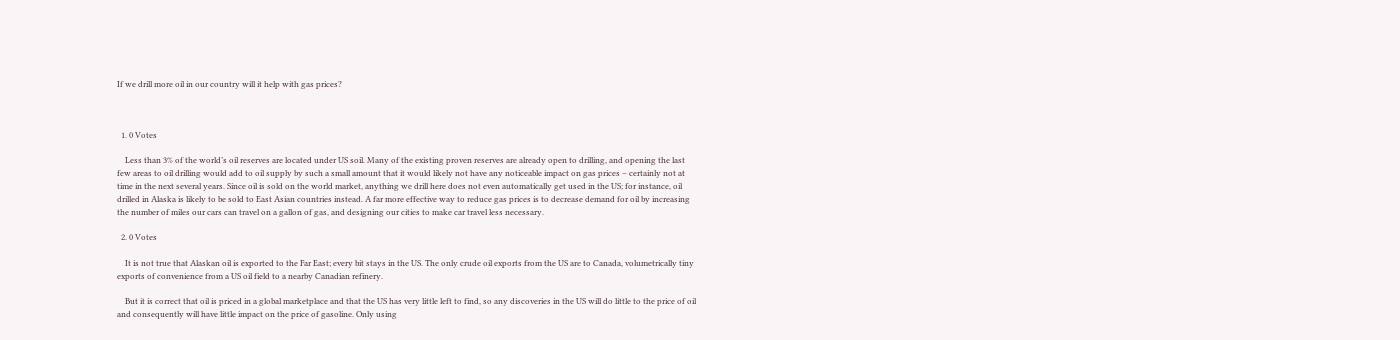If we drill more oil in our country will it help with gas prices?



  1. 0 Votes

    Less than 3% of the world’s oil reserves are located under US soil. Many of the existing proven reserves are already open to drilling, and opening the last few areas to oil drilling would add to oil supply by such a small amount that it would likely not have any noticeable impact on gas prices – certainly not at time in the next several years. Since oil is sold on the world market, anything we drill here does not even automatically get used in the US; for instance, oil drilled in Alaska is likely to be sold to East Asian countries instead. A far more effective way to reduce gas prices is to decrease demand for oil by increasing the number of miles our cars can travel on a gallon of gas, and designing our cities to make car travel less necessary.

  2. 0 Votes

    It is not true that Alaskan oil is exported to the Far East; every bit stays in the US. The only crude oil exports from the US are to Canada, volumetrically tiny exports of convenience from a US oil field to a nearby Canadian refinery.

    But it is correct that oil is priced in a global marketplace and that the US has very little left to find, so any discoveries in the US will do little to the price of oil and consequently will have little impact on the price of gasoline. Only using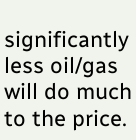significantly less oil/gas will do much to the price.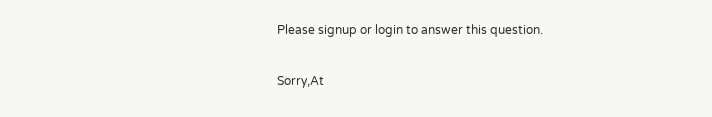Please signup or login to answer this question.

Sorry,At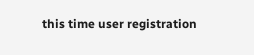this time user registration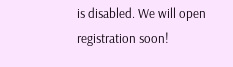is disabled. We will open registration soon!